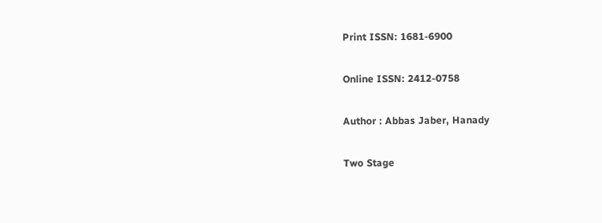Print ISSN: 1681-6900

Online ISSN: 2412-0758

Author : Abbas Jaber, Hanady

Two Stage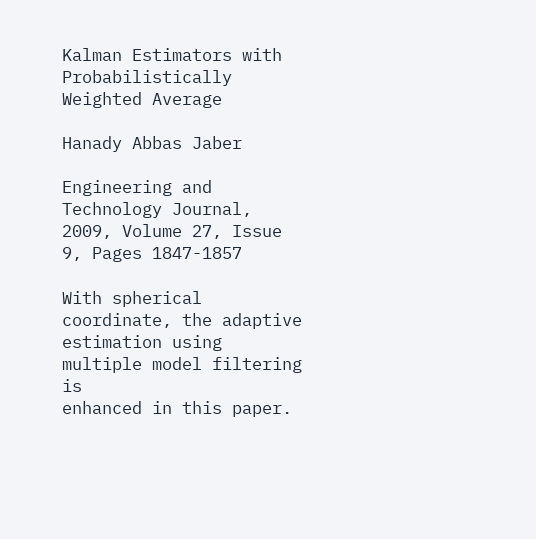Kalman Estimators with Probabilistically Weighted Average

Hanady Abbas Jaber

Engineering and Technology Journal, 2009, Volume 27, Issue 9, Pages 1847-1857

With spherical coordinate, the adaptive estimation using multiple model filtering is
enhanced in this paper.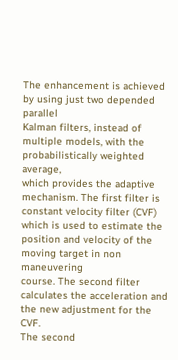The enhancement is achieved by using just two depended parallel
Kalman filters, instead of multiple models, with the probabilistically weighted average,
which provides the adaptive mechanism. The first filter is constant velocity filter (CVF)
which is used to estimate the position and velocity of the moving target in non maneuvering
course. The second filter calculates the acceleration and the new adjustment for the CVF.
The second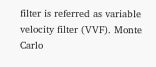filter is referred as variable velocity filter (VVF). Monte Carlo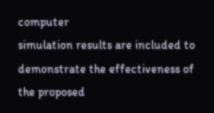computer
simulation results are included to demonstrate the effectiveness of the proposed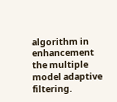algorithm in
enhancement the multiple model adaptive filtering.